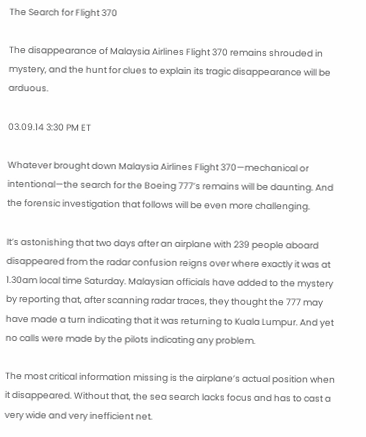The Search for Flight 370

The disappearance of Malaysia Airlines Flight 370 remains shrouded in mystery, and the hunt for clues to explain its tragic disappearance will be arduous.

03.09.14 3:30 PM ET

Whatever brought down Malaysia Airlines Flight 370—mechanical or intentional—the search for the Boeing 777’s remains will be daunting. And the forensic investigation that follows will be even more challenging.

It’s astonishing that two days after an airplane with 239 people aboard disappeared from the radar confusion reigns over where exactly it was at 1.30am local time Saturday. Malaysian officials have added to the mystery by reporting that, after scanning radar traces, they thought the 777 may have made a turn indicating that it was returning to Kuala Lumpur. And yet no calls were made by the pilots indicating any problem.

The most critical information missing is the airplane’s actual position when it disappeared. Without that, the sea search lacks focus and has to cast a very wide and very inefficient net.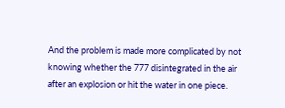And the problem is made more complicated by not knowing whether the 777 disintegrated in the air after an explosion or hit the water in one piece.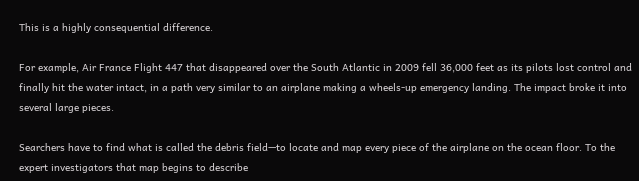This is a highly consequential difference.

For example, Air France Flight 447 that disappeared over the South Atlantic in 2009 fell 36,000 feet as its pilots lost control and finally hit the water intact, in a path very similar to an airplane making a wheels-up emergency landing. The impact broke it into several large pieces.

Searchers have to find what is called the debris field—to locate and map every piece of the airplane on the ocean floor. To the expert investigators that map begins to describe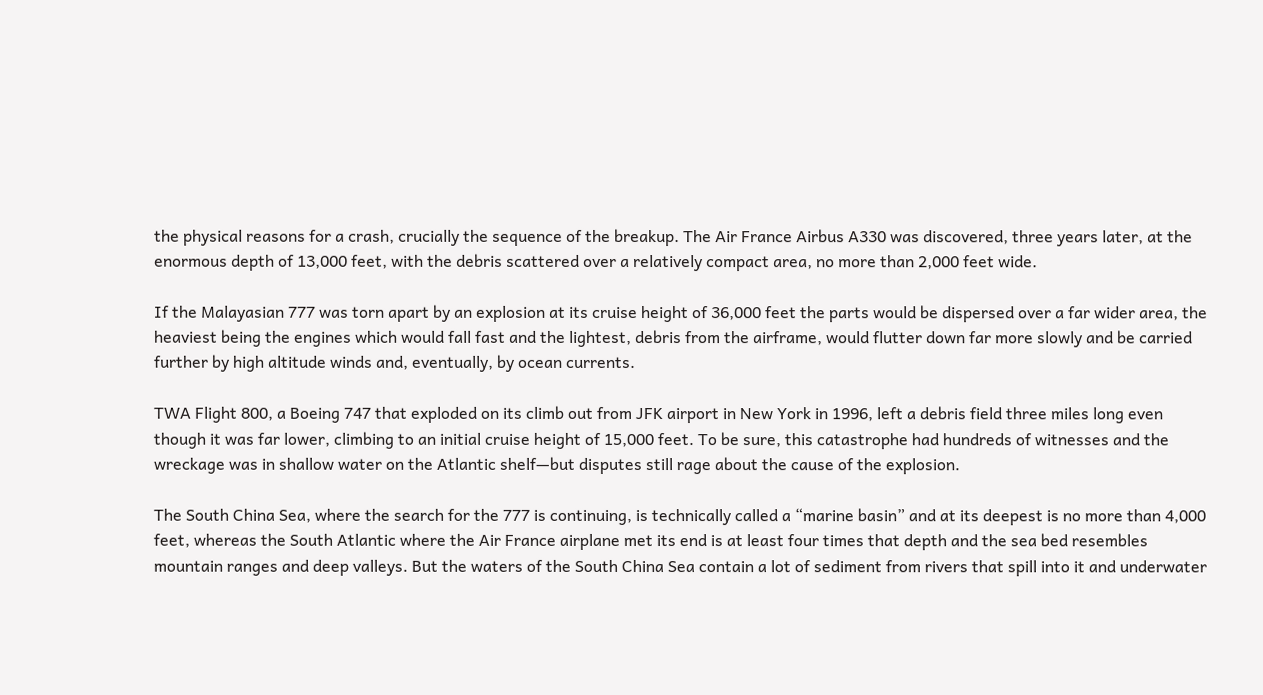the physical reasons for a crash, crucially the sequence of the breakup. The Air France Airbus A330 was discovered, three years later, at the enormous depth of 13,000 feet, with the debris scattered over a relatively compact area, no more than 2,000 feet wide.

If the Malayasian 777 was torn apart by an explosion at its cruise height of 36,000 feet the parts would be dispersed over a far wider area, the heaviest being the engines which would fall fast and the lightest, debris from the airframe, would flutter down far more slowly and be carried further by high altitude winds and, eventually, by ocean currents.

TWA Flight 800, a Boeing 747 that exploded on its climb out from JFK airport in New York in 1996, left a debris field three miles long even though it was far lower, climbing to an initial cruise height of 15,000 feet. To be sure, this catastrophe had hundreds of witnesses and the wreckage was in shallow water on the Atlantic shelf—but disputes still rage about the cause of the explosion.

The South China Sea, where the search for the 777 is continuing, is technically called a “marine basin” and at its deepest is no more than 4,000 feet, whereas the South Atlantic where the Air France airplane met its end is at least four times that depth and the sea bed resembles mountain ranges and deep valleys. But the waters of the South China Sea contain a lot of sediment from rivers that spill into it and underwater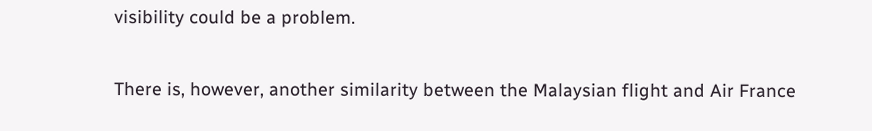visibility could be a problem.

There is, however, another similarity between the Malaysian flight and Air France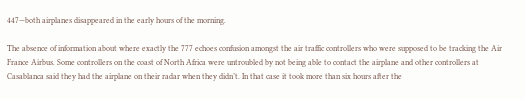447—both airplanes disappeared in the early hours of the morning.

The absence of information about where exactly the 777 echoes confusion amongst the air traffic controllers who were supposed to be tracking the Air France Airbus. Some controllers on the coast of North Africa were untroubled by not being able to contact the airplane and other controllers at Casablanca said they had the airplane on their radar when they didn’t. In that case it took more than six hours after the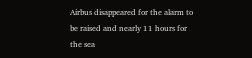Airbus disappeared for the alarm to be raised and nearly 11 hours for the sea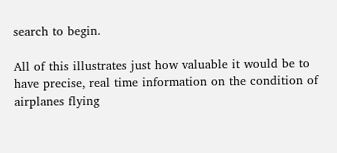search to begin.

All of this illustrates just how valuable it would be to have precise, real time information on the condition of airplanes flying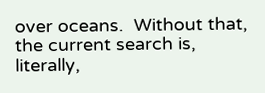over oceans.  Without that, the current search is, literally,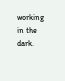working in the dark.